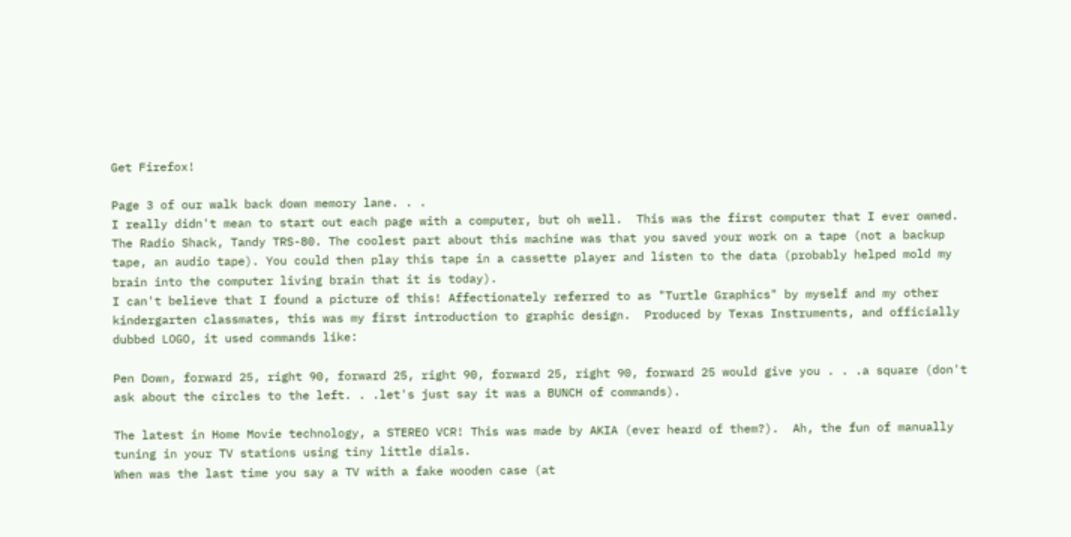Get Firefox!

Page 3 of our walk back down memory lane. . .
I really didn't mean to start out each page with a computer, but oh well.  This was the first computer that I ever owned. The Radio Shack, Tandy TRS-80. The coolest part about this machine was that you saved your work on a tape (not a backup tape, an audio tape). You could then play this tape in a cassette player and listen to the data (probably helped mold my brain into the computer living brain that it is today).
I can't believe that I found a picture of this! Affectionately referred to as "Turtle Graphics" by myself and my other kindergarten classmates, this was my first introduction to graphic design.  Produced by Texas Instruments, and officially dubbed LOGO, it used commands like:

Pen Down, forward 25, right 90, forward 25, right 90, forward 25, right 90, forward 25 would give you . . .a square (don't ask about the circles to the left. . .let's just say it was a BUNCH of commands).

The latest in Home Movie technology, a STEREO VCR! This was made by AKIA (ever heard of them?).  Ah, the fun of manually tuning in your TV stations using tiny little dials.
When was the last time you say a TV with a fake wooden case (at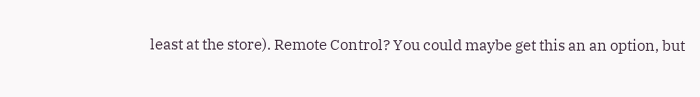least at the store). Remote Control? You could maybe get this an an option, but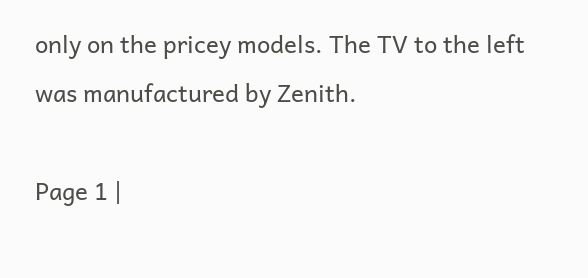only on the pricey models. The TV to the left was manufactured by Zenith.

Page 1 |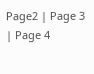Page2 | Page 3 | Page 4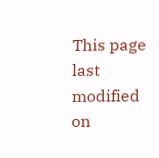This page last modified on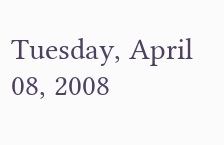Tuesday, April 08, 2008